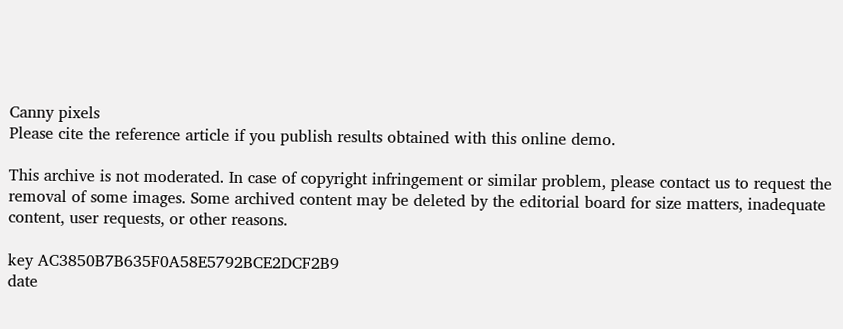Canny pixels
Please cite the reference article if you publish results obtained with this online demo.

This archive is not moderated. In case of copyright infringement or similar problem, please contact us to request the removal of some images. Some archived content may be deleted by the editorial board for size matters, inadequate content, user requests, or other reasons.

key AC3850B7B635F0A58E5792BCE2DCF2B9
date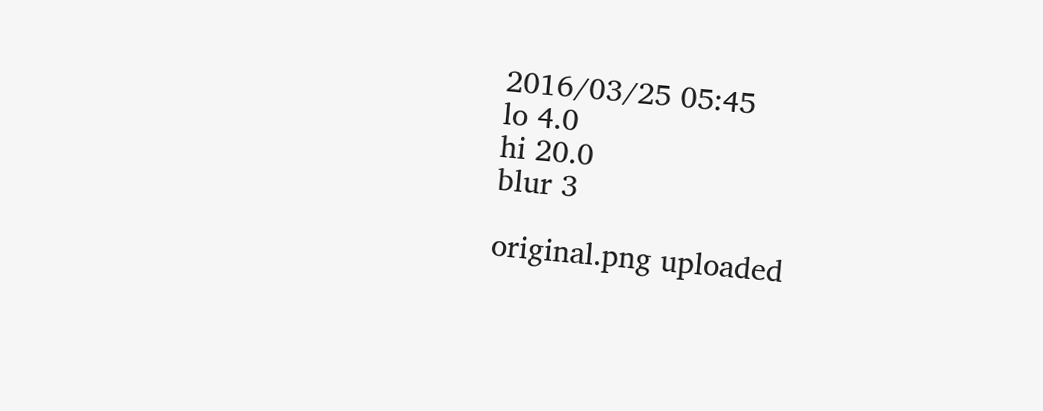2016/03/25 05:45
lo 4.0
hi 20.0
blur 3

original.png uploaded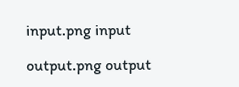input.png input

output.png output